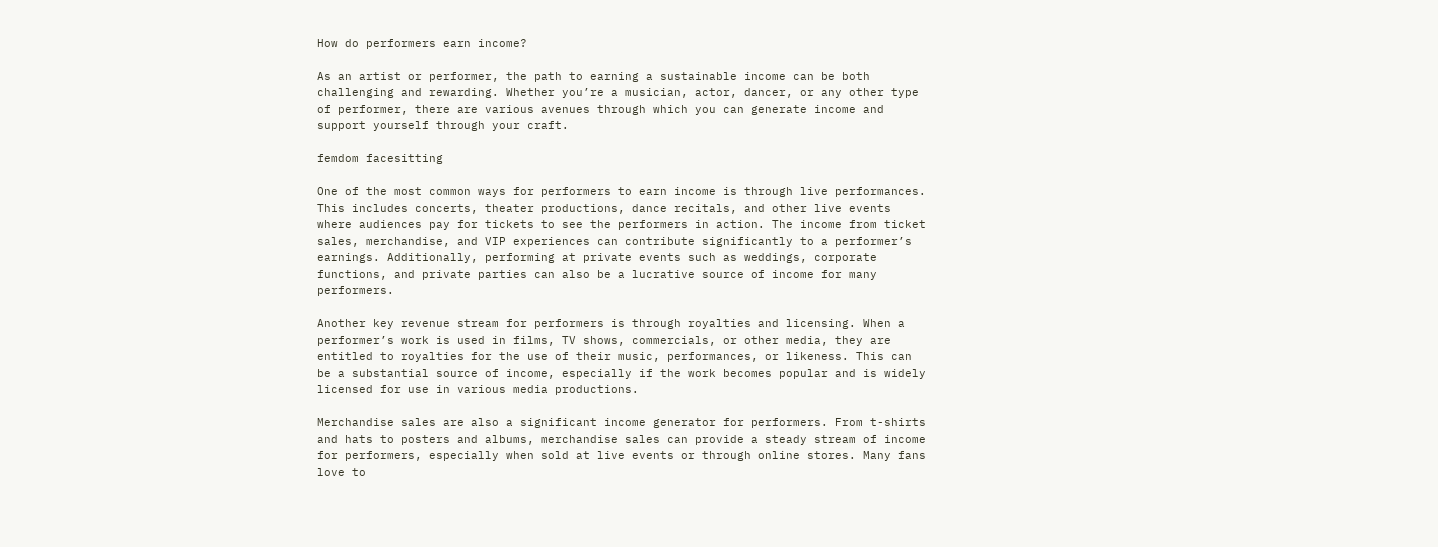How do performers earn income?

As an artist or performer, the path to earning a sustainable income can be both challenging and rewarding. Whether you’re a musician, actor, dancer, or any other type of performer, there are various avenues through which you can generate income and support yourself through your craft.

femdom facesitting

One of the most common ways for performers to earn income is through live performances. This includes concerts, theater productions, dance recitals, and other live events where audiences pay for tickets to see the performers in action. The income from ticket sales, merchandise, and VIP experiences can contribute significantly to a performer’s earnings. Additionally, performing at private events such as weddings, corporate functions, and private parties can also be a lucrative source of income for many performers.

Another key revenue stream for performers is through royalties and licensing. When a performer’s work is used in films, TV shows, commercials, or other media, they are entitled to royalties for the use of their music, performances, or likeness. This can be a substantial source of income, especially if the work becomes popular and is widely licensed for use in various media productions.

Merchandise sales are also a significant income generator for performers. From t-shirts and hats to posters and albums, merchandise sales can provide a steady stream of income for performers, especially when sold at live events or through online stores. Many fans love to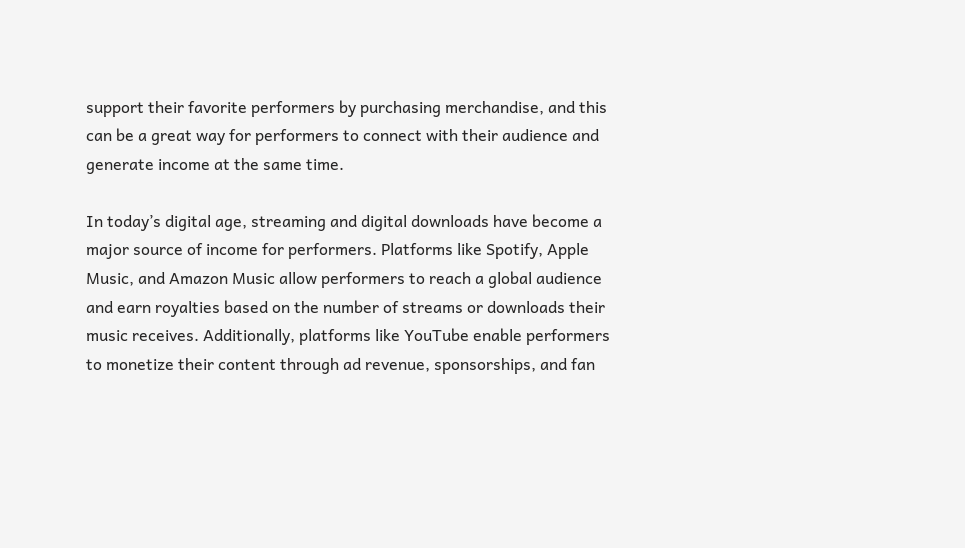support their favorite performers by purchasing merchandise, and this can be a great way for performers to connect with their audience and generate income at the same time.

In today’s digital age, streaming and digital downloads have become a major source of income for performers. Platforms like Spotify, Apple Music, and Amazon Music allow performers to reach a global audience and earn royalties based on the number of streams or downloads their music receives. Additionally, platforms like YouTube enable performers to monetize their content through ad revenue, sponsorships, and fan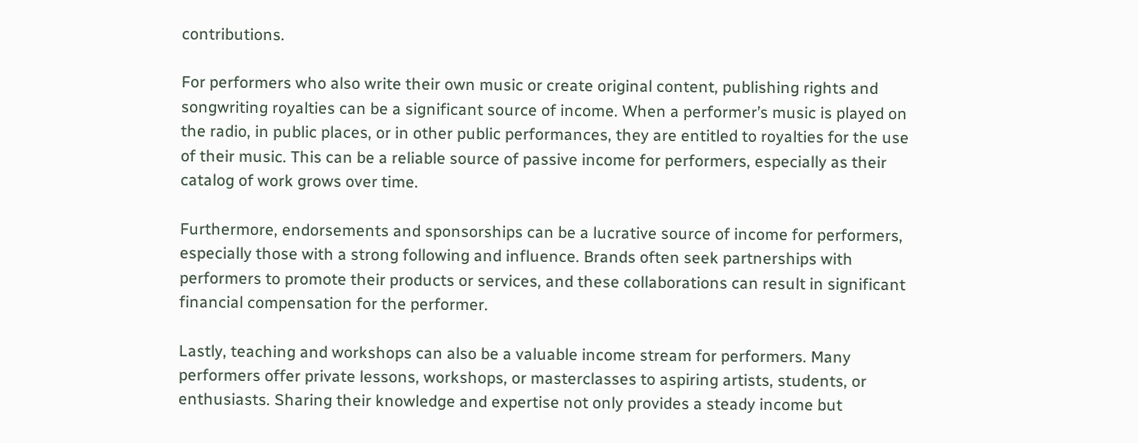contributions.

For performers who also write their own music or create original content, publishing rights and songwriting royalties can be a significant source of income. When a performer’s music is played on the radio, in public places, or in other public performances, they are entitled to royalties for the use of their music. This can be a reliable source of passive income for performers, especially as their catalog of work grows over time.

Furthermore, endorsements and sponsorships can be a lucrative source of income for performers, especially those with a strong following and influence. Brands often seek partnerships with performers to promote their products or services, and these collaborations can result in significant financial compensation for the performer.

Lastly, teaching and workshops can also be a valuable income stream for performers. Many performers offer private lessons, workshops, or masterclasses to aspiring artists, students, or enthusiasts. Sharing their knowledge and expertise not only provides a steady income but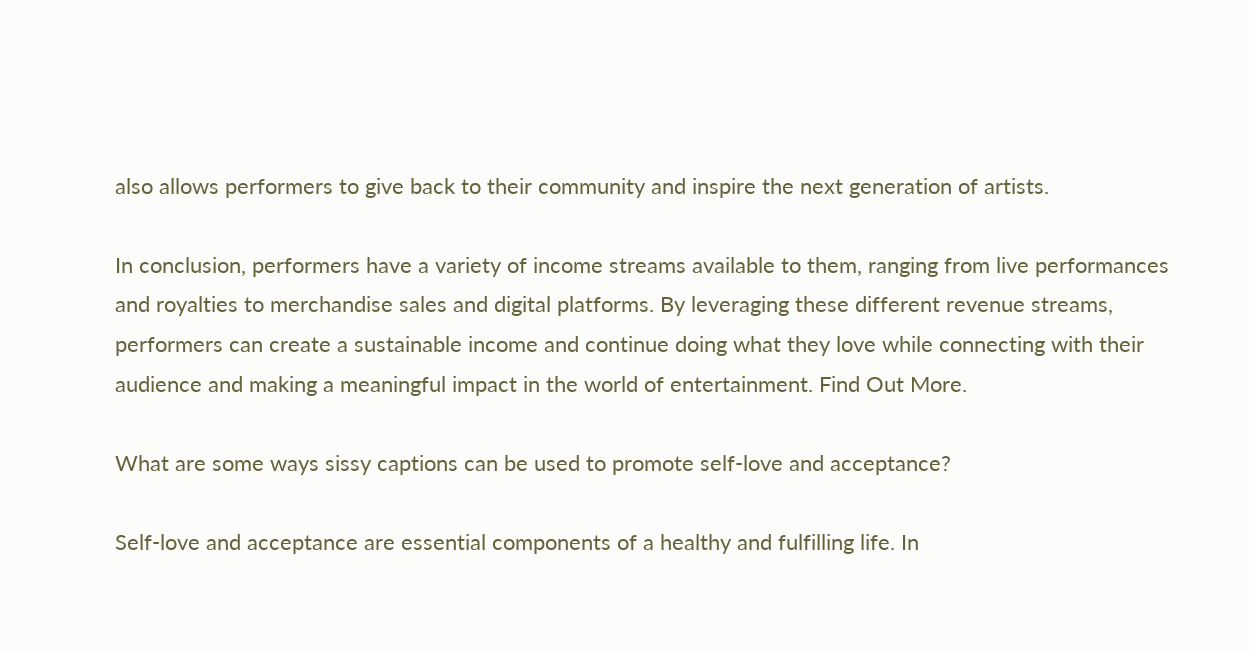also allows performers to give back to their community and inspire the next generation of artists.

In conclusion, performers have a variety of income streams available to them, ranging from live performances and royalties to merchandise sales and digital platforms. By leveraging these different revenue streams, performers can create a sustainable income and continue doing what they love while connecting with their audience and making a meaningful impact in the world of entertainment. Find Out More.

What are some ways sissy captions can be used to promote self-love and acceptance?

Self-love and acceptance are essential components of a healthy and fulfilling life. In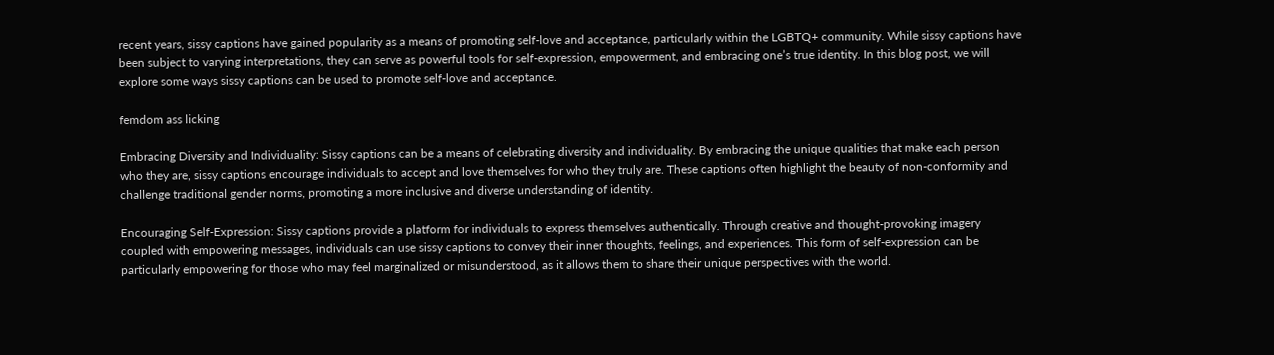recent years, sissy captions have gained popularity as a means of promoting self-love and acceptance, particularly within the LGBTQ+ community. While sissy captions have been subject to varying interpretations, they can serve as powerful tools for self-expression, empowerment, and embracing one’s true identity. In this blog post, we will explore some ways sissy captions can be used to promote self-love and acceptance.

femdom ass licking

Embracing Diversity and Individuality: Sissy captions can be a means of celebrating diversity and individuality. By embracing the unique qualities that make each person who they are, sissy captions encourage individuals to accept and love themselves for who they truly are. These captions often highlight the beauty of non-conformity and challenge traditional gender norms, promoting a more inclusive and diverse understanding of identity.

Encouraging Self-Expression: Sissy captions provide a platform for individuals to express themselves authentically. Through creative and thought-provoking imagery coupled with empowering messages, individuals can use sissy captions to convey their inner thoughts, feelings, and experiences. This form of self-expression can be particularly empowering for those who may feel marginalized or misunderstood, as it allows them to share their unique perspectives with the world.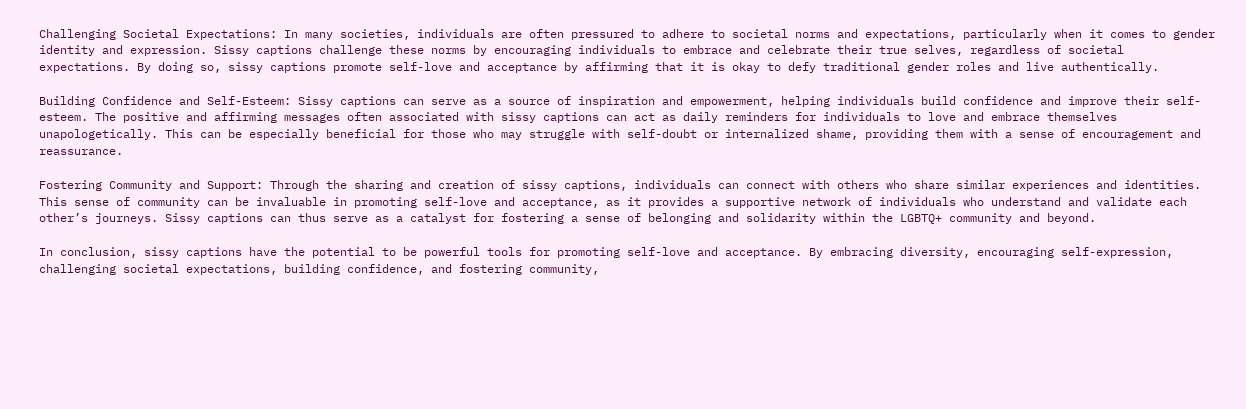Challenging Societal Expectations: In many societies, individuals are often pressured to adhere to societal norms and expectations, particularly when it comes to gender identity and expression. Sissy captions challenge these norms by encouraging individuals to embrace and celebrate their true selves, regardless of societal expectations. By doing so, sissy captions promote self-love and acceptance by affirming that it is okay to defy traditional gender roles and live authentically.

Building Confidence and Self-Esteem: Sissy captions can serve as a source of inspiration and empowerment, helping individuals build confidence and improve their self-esteem. The positive and affirming messages often associated with sissy captions can act as daily reminders for individuals to love and embrace themselves unapologetically. This can be especially beneficial for those who may struggle with self-doubt or internalized shame, providing them with a sense of encouragement and reassurance.

Fostering Community and Support: Through the sharing and creation of sissy captions, individuals can connect with others who share similar experiences and identities. This sense of community can be invaluable in promoting self-love and acceptance, as it provides a supportive network of individuals who understand and validate each other’s journeys. Sissy captions can thus serve as a catalyst for fostering a sense of belonging and solidarity within the LGBTQ+ community and beyond.

In conclusion, sissy captions have the potential to be powerful tools for promoting self-love and acceptance. By embracing diversity, encouraging self-expression, challenging societal expectations, building confidence, and fostering community,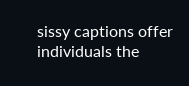sissy captions offer individuals the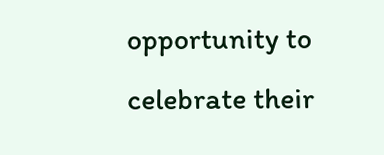opportunity to celebrate their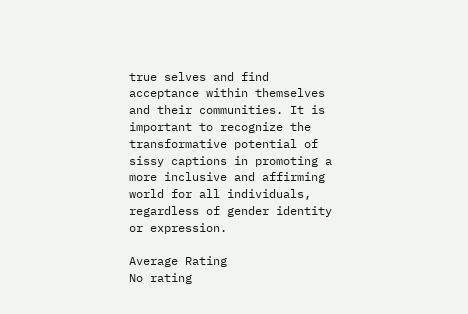true selves and find acceptance within themselves and their communities. It is important to recognize the transformative potential of sissy captions in promoting a more inclusive and affirming world for all individuals, regardless of gender identity or expression.

Average Rating
No rating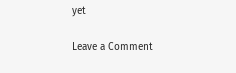yet

Leave a Comment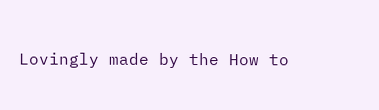Lovingly made by the How to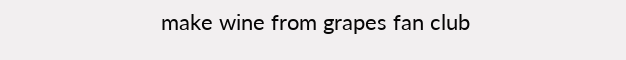make wine from grapes fan club